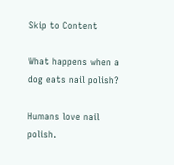Skip to Content

What happens when a dog eats nail polish?

Humans love nail polish.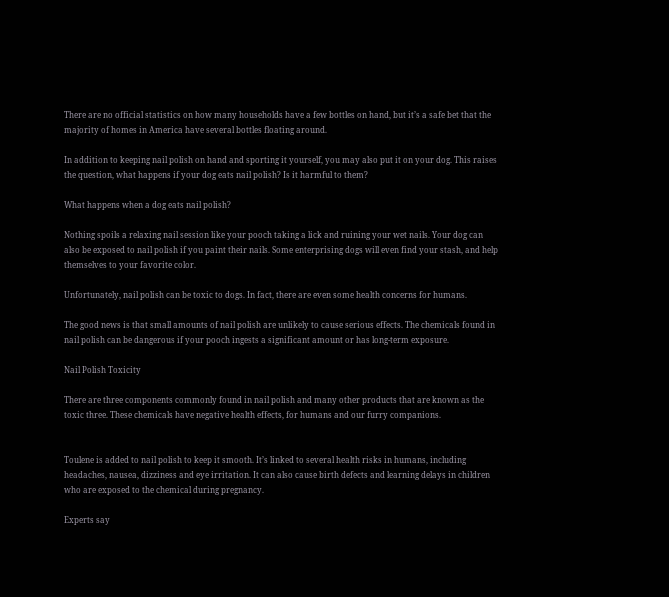There are no official statistics on how many households have a few bottles on hand, but it’s a safe bet that the majority of homes in America have several bottles floating around.

In addition to keeping nail polish on hand and sporting it yourself, you may also put it on your dog. This raises the question, what happens if your dog eats nail polish? Is it harmful to them?

What happens when a dog eats nail polish?

Nothing spoils a relaxing nail session like your pooch taking a lick and ruining your wet nails. Your dog can also be exposed to nail polish if you paint their nails. Some enterprising dogs will even find your stash, and help themselves to your favorite color.

Unfortunately, nail polish can be toxic to dogs. In fact, there are even some health concerns for humans.

The good news is that small amounts of nail polish are unlikely to cause serious effects. The chemicals found in nail polish can be dangerous if your pooch ingests a significant amount or has long-term exposure.

Nail Polish Toxicity

There are three components commonly found in nail polish and many other products that are known as the toxic three. These chemicals have negative health effects, for humans and our furry companions.


Toulene is added to nail polish to keep it smooth. It’s linked to several health risks in humans, including headaches, nausea, dizziness and eye irritation. It can also cause birth defects and learning delays in children who are exposed to the chemical during pregnancy.

Experts say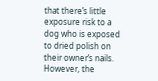that there’s little exposure risk to a dog who is exposed to dried polish on their owner’s nails. However, the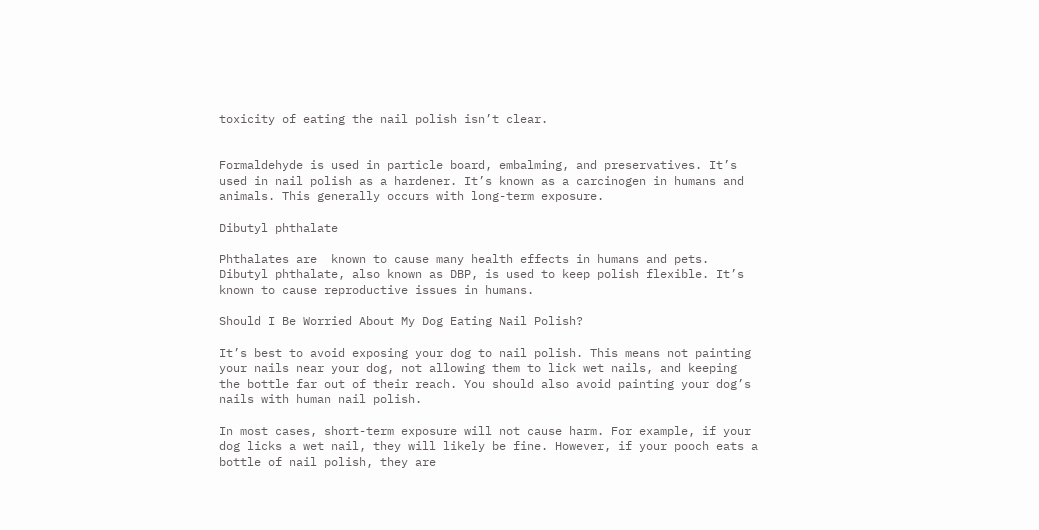toxicity of eating the nail polish isn’t clear.


Formaldehyde is used in particle board, embalming, and preservatives. It’s used in nail polish as a hardener. It’s known as a carcinogen in humans and animals. This generally occurs with long-term exposure.

Dibutyl phthalate

Phthalates are  known to cause many health effects in humans and pets. Dibutyl phthalate, also known as DBP, is used to keep polish flexible. It’s known to cause reproductive issues in humans.

Should I Be Worried About My Dog Eating Nail Polish?

It’s best to avoid exposing your dog to nail polish. This means not painting your nails near your dog, not allowing them to lick wet nails, and keeping the bottle far out of their reach. You should also avoid painting your dog’s nails with human nail polish.

In most cases, short-term exposure will not cause harm. For example, if your dog licks a wet nail, they will likely be fine. However, if your pooch eats a bottle of nail polish, they are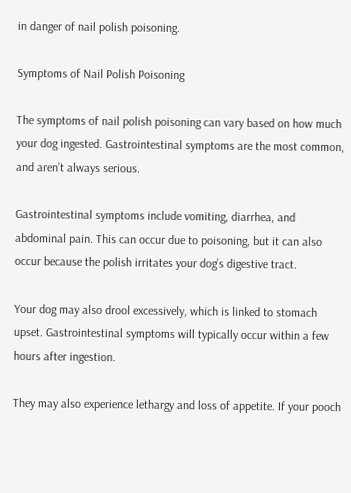in danger of nail polish poisoning.

Symptoms of Nail Polish Poisoning

The symptoms of nail polish poisoning can vary based on how much your dog ingested. Gastrointestinal symptoms are the most common, and aren’t always serious.

Gastrointestinal symptoms include vomiting, diarrhea, and abdominal pain. This can occur due to poisoning, but it can also occur because the polish irritates your dog’s digestive tract.

Your dog may also drool excessively, which is linked to stomach upset. Gastrointestinal symptoms will typically occur within a few hours after ingestion.

They may also experience lethargy and loss of appetite. If your pooch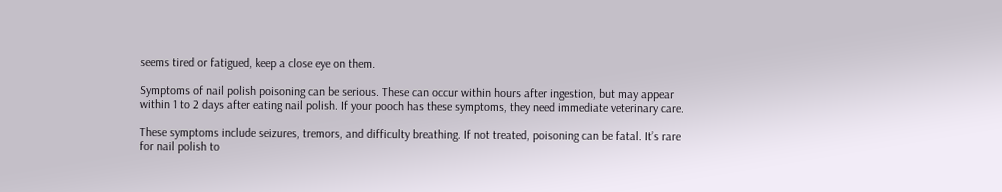seems tired or fatigued, keep a close eye on them.

Symptoms of nail polish poisoning can be serious. These can occur within hours after ingestion, but may appear within 1 to 2 days after eating nail polish. If your pooch has these symptoms, they need immediate veterinary care.

These symptoms include seizures, tremors, and difficulty breathing. If not treated, poisoning can be fatal. It’s rare for nail polish to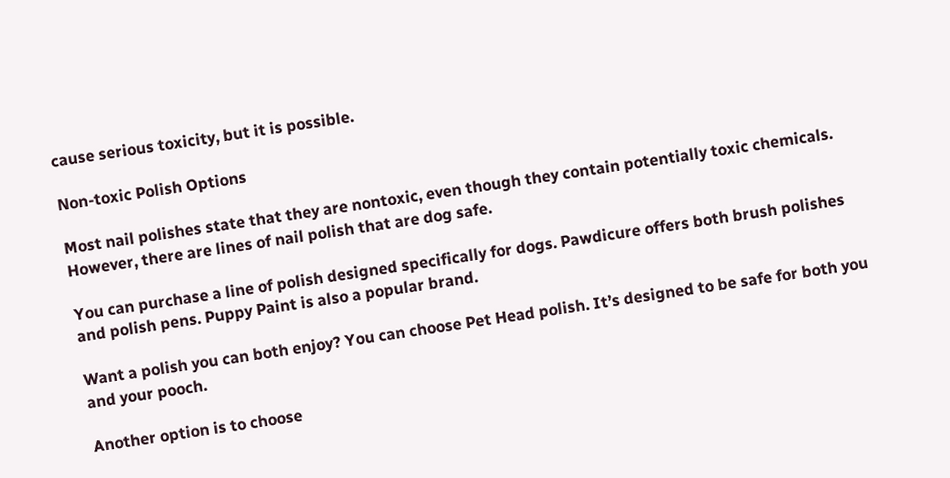cause serious toxicity, but it is possible.

Non-toxic Polish Options

Most nail polishes state that they are nontoxic, even though they contain potentially toxic chemicals. However, there are lines of nail polish that are dog safe.

You can purchase a line of polish designed specifically for dogs. Pawdicure offers both brush polishes and polish pens. Puppy Paint is also a popular brand.

Want a polish you can both enjoy? You can choose Pet Head polish. It’s designed to be safe for both you and your pooch.

Another option is to choose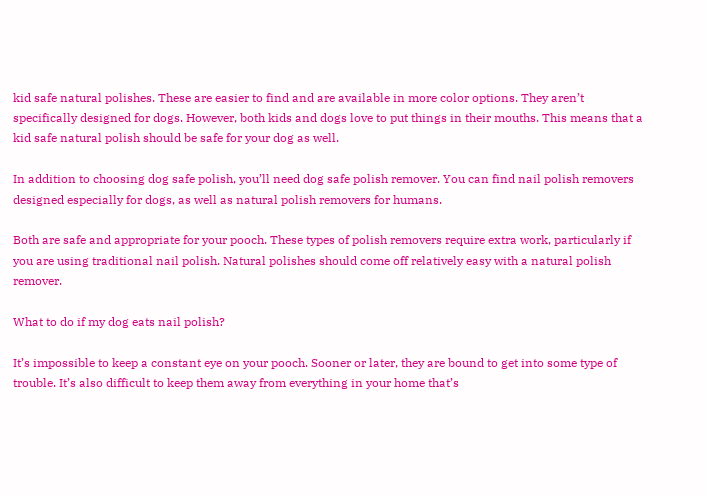kid safe natural polishes. These are easier to find and are available in more color options. They aren’t specifically designed for dogs. However, both kids and dogs love to put things in their mouths. This means that a kid safe natural polish should be safe for your dog as well.

In addition to choosing dog safe polish, you’ll need dog safe polish remover. You can find nail polish removers designed especially for dogs, as well as natural polish removers for humans.

Both are safe and appropriate for your pooch. These types of polish removers require extra work, particularly if you are using traditional nail polish. Natural polishes should come off relatively easy with a natural polish remover.

What to do if my dog eats nail polish?

It’s impossible to keep a constant eye on your pooch. Sooner or later, they are bound to get into some type of trouble. It’s also difficult to keep them away from everything in your home that’s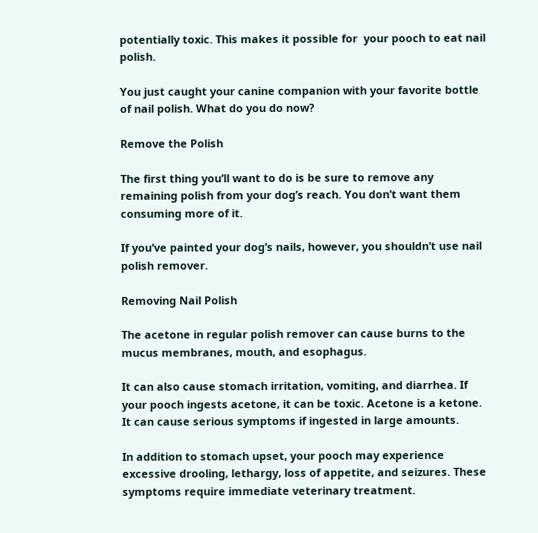potentially toxic. This makes it possible for  your pooch to eat nail polish.

You just caught your canine companion with your favorite bottle of nail polish. What do you do now?

Remove the Polish

The first thing you’ll want to do is be sure to remove any remaining polish from your dog’s reach. You don’t want them consuming more of it.

If you’ve painted your dog’s nails, however, you shouldn’t use nail polish remover.

Removing Nail Polish

The acetone in regular polish remover can cause burns to the mucus membranes, mouth, and esophagus.

It can also cause stomach irritation, vomiting, and diarrhea. If your pooch ingests acetone, it can be toxic. Acetone is a ketone. It can cause serious symptoms if ingested in large amounts.

In addition to stomach upset, your pooch may experience excessive drooling, lethargy, loss of appetite, and seizures. These symptoms require immediate veterinary treatment.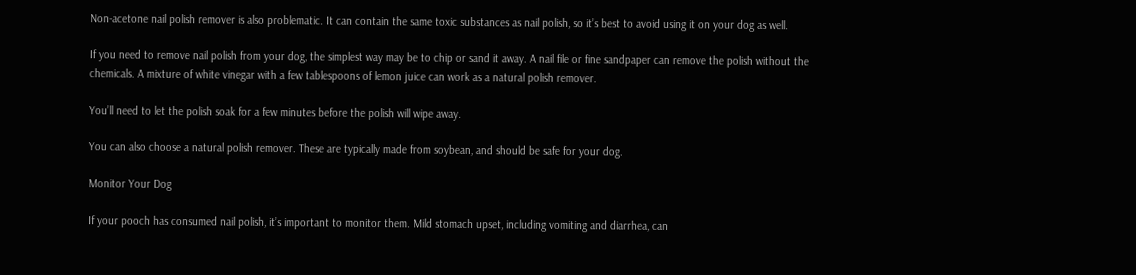Non-acetone nail polish remover is also problematic. It can contain the same toxic substances as nail polish, so it’s best to avoid using it on your dog as well.

If you need to remove nail polish from your dog, the simplest way may be to chip or sand it away. A nail file or fine sandpaper can remove the polish without the chemicals. A mixture of white vinegar with a few tablespoons of lemon juice can work as a natural polish remover.

You’ll need to let the polish soak for a few minutes before the polish will wipe away.

You can also choose a natural polish remover. These are typically made from soybean, and should be safe for your dog.

Monitor Your Dog

If your pooch has consumed nail polish, it’s important to monitor them. Mild stomach upset, including vomiting and diarrhea, can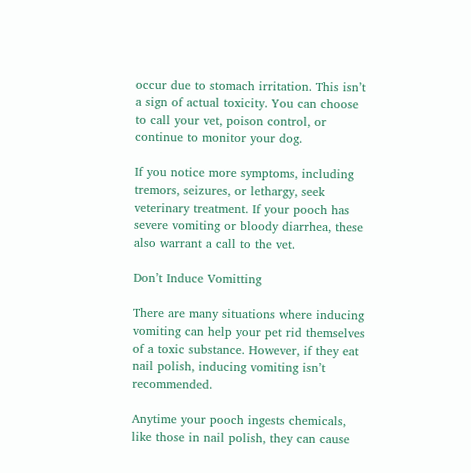occur due to stomach irritation. This isn’t a sign of actual toxicity. You can choose to call your vet, poison control, or continue to monitor your dog.

If you notice more symptoms, including tremors, seizures, or lethargy, seek veterinary treatment. If your pooch has  severe vomiting or bloody diarrhea, these also warrant a call to the vet.

Don’t Induce Vomitting

There are many situations where inducing vomiting can help your pet rid themselves of a toxic substance. However, if they eat nail polish, inducing vomiting isn’t recommended.

Anytime your pooch ingests chemicals, like those in nail polish, they can cause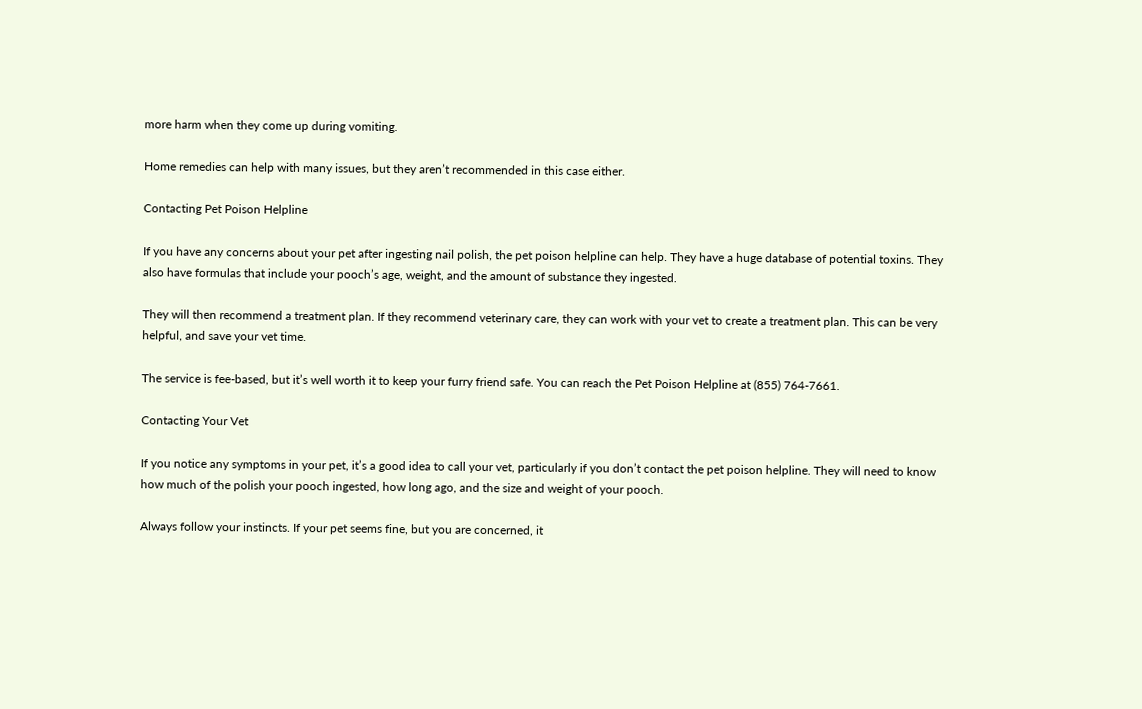more harm when they come up during vomiting.

Home remedies can help with many issues, but they aren’t recommended in this case either.

Contacting Pet Poison Helpline

If you have any concerns about your pet after ingesting nail polish, the pet poison helpline can help. They have a huge database of potential toxins. They also have formulas that include your pooch’s age, weight, and the amount of substance they ingested.

They will then recommend a treatment plan. If they recommend veterinary care, they can work with your vet to create a treatment plan. This can be very helpful, and save your vet time.

The service is fee-based, but it’s well worth it to keep your furry friend safe. You can reach the Pet Poison Helpline at (855) 764-7661.

Contacting Your Vet

If you notice any symptoms in your pet, it’s a good idea to call your vet, particularly if you don’t contact the pet poison helpline. They will need to know how much of the polish your pooch ingested, how long ago, and the size and weight of your pooch.

Always follow your instincts. If your pet seems fine, but you are concerned, it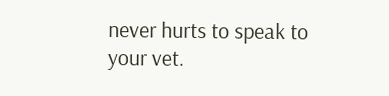never hurts to speak to your vet.